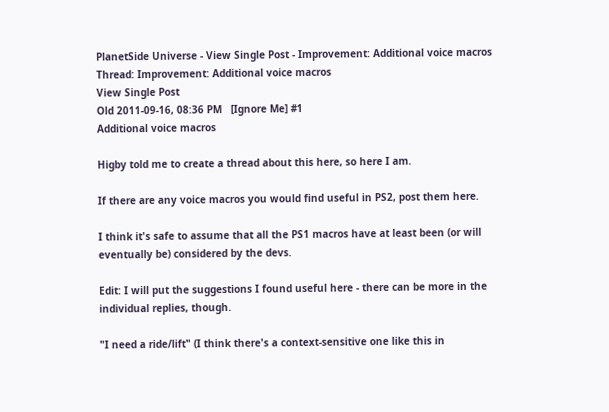PlanetSide Universe - View Single Post - Improvement: Additional voice macros
Thread: Improvement: Additional voice macros
View Single Post
Old 2011-09-16, 08:36 PM   [Ignore Me] #1
Additional voice macros

Higby told me to create a thread about this here, so here I am.

If there are any voice macros you would find useful in PS2, post them here.

I think it's safe to assume that all the PS1 macros have at least been (or will eventually be) considered by the devs.

Edit: I will put the suggestions I found useful here - there can be more in the individual replies, though.

"I need a ride/lift" (I think there's a context-sensitive one like this in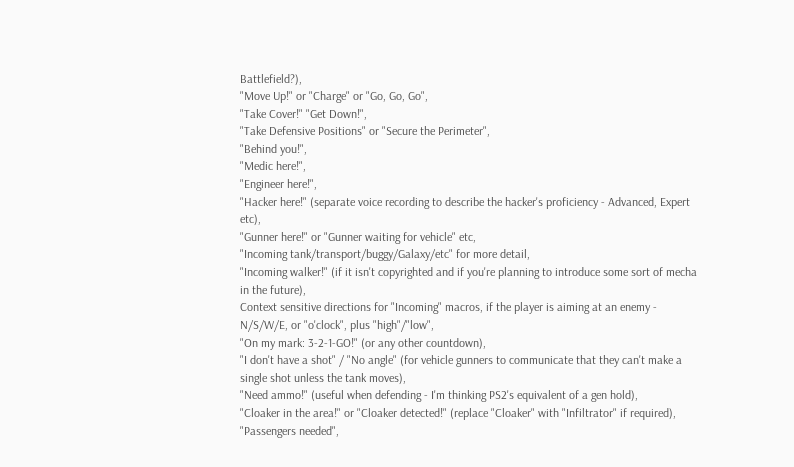Battlefield?),
"Move Up!" or "Charge" or "Go, Go, Go",
"Take Cover!" "Get Down!",
"Take Defensive Positions" or "Secure the Perimeter",
"Behind you!",
"Medic here!",
"Engineer here!",
"Hacker here!" (separate voice recording to describe the hacker's proficiency - Advanced, Expert etc),
"Gunner here!" or "Gunner waiting for vehicle" etc,
"Incoming tank/transport/buggy/Galaxy/etc" for more detail,
"Incoming walker!" (if it isn't copyrighted and if you're planning to introduce some sort of mecha in the future),
Context sensitive directions for "Incoming" macros, if the player is aiming at an enemy - N/S/W/E, or "o'clock", plus "high"/"low",
"On my mark: 3-2-1-GO!" (or any other countdown),
"I don't have a shot" / "No angle" (for vehicle gunners to communicate that they can't make a single shot unless the tank moves),
"Need ammo!" (useful when defending - I'm thinking PS2's equivalent of a gen hold),
"Cloaker in the area!" or "Cloaker detected!" (replace "Cloaker" with "Infiltrator" if required),
"Passengers needed",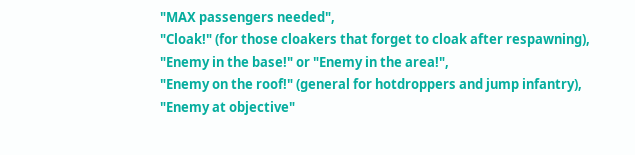"MAX passengers needed",
"Cloak!" (for those cloakers that forget to cloak after respawning),
"Enemy in the base!" or "Enemy in the area!",
"Enemy on the roof!" (general for hotdroppers and jump infantry),
"Enemy at objective"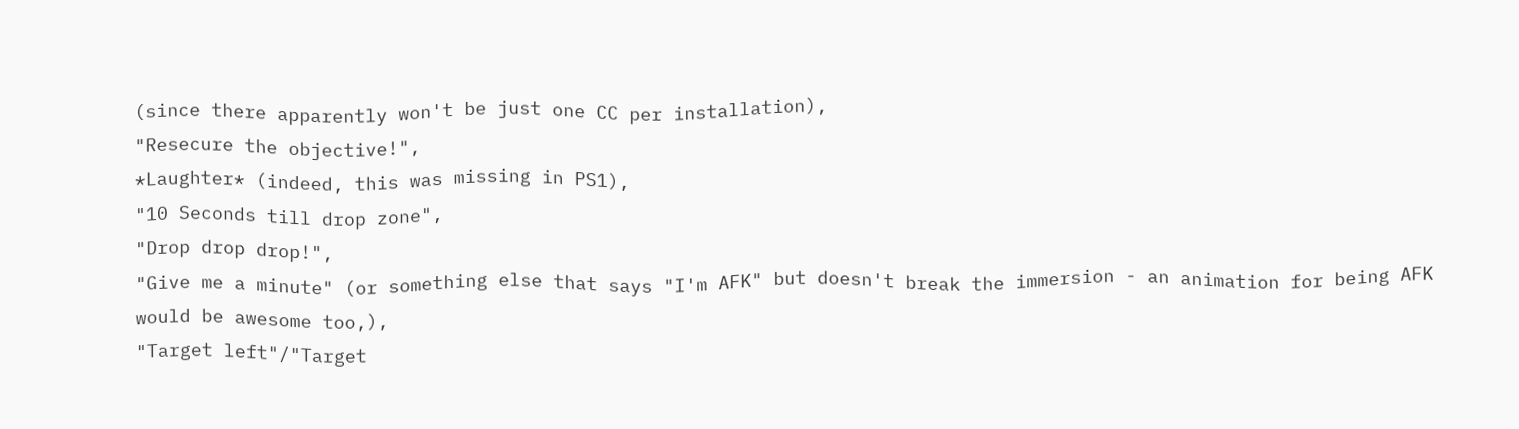(since there apparently won't be just one CC per installation),
"Resecure the objective!",
*Laughter* (indeed, this was missing in PS1),
"10 Seconds till drop zone",
"Drop drop drop!",
"Give me a minute" (or something else that says "I'm AFK" but doesn't break the immersion - an animation for being AFK would be awesome too,),
"Target left"/"Target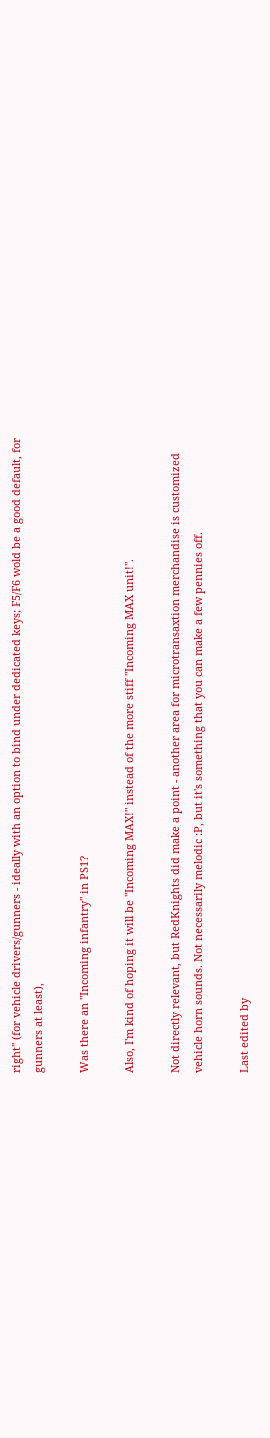right" (for vehicle drivers/gunners - ideally with an option to bind under dedicated keys; F5/F6 wold be a good default, for gunners at least),

Was there an "Incoming infantry" in PS1?

Also, I'm kind of hoping it will be "Incoming MAX!" instead of the more stiff "Incoming MAX unit!".

Not directly relevant, but RedKnights did make a point - another area for microtransaxtion merchandise is customized vehicle horn sounds. Not necessarily melodic :P, but it's something that you can make a few pennies off.

Last edited by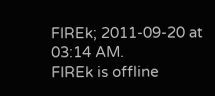FIREk; 2011-09-20 at 03:14 AM.
FIREk is offline